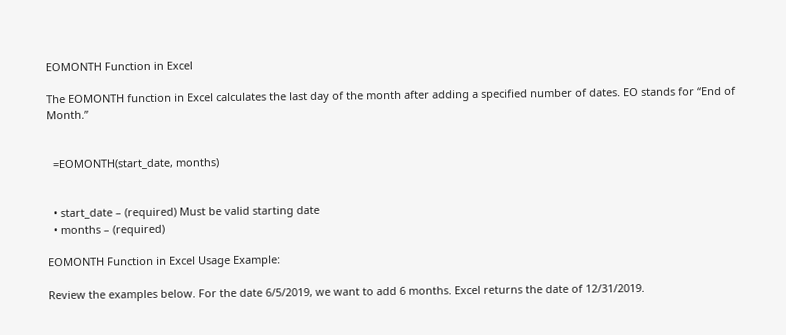EOMONTH Function in Excel

The EOMONTH function in Excel calculates the last day of the month after adding a specified number of dates. EO stands for “End of Month.”


  =EOMONTH(start_date, months)


  • start_date – (required) Must be valid starting date
  • months – (required)

EOMONTH Function in Excel Usage Example:

Review the examples below. For the date 6/5/2019, we want to add 6 months. Excel returns the date of 12/31/2019.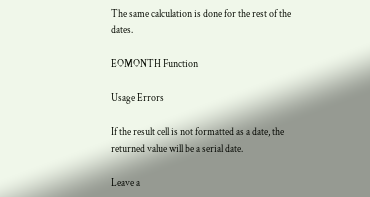The same calculation is done for the rest of the dates.

EOMONTH Function

Usage Errors

If the result cell is not formatted as a date, the returned value will be a serial date.

Leave a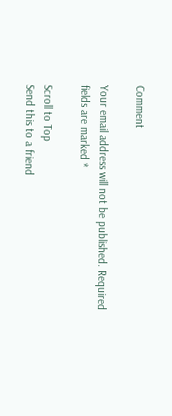Comment

Your email address will not be published. Required fields are marked *

Scroll to Top
Send this to a friend